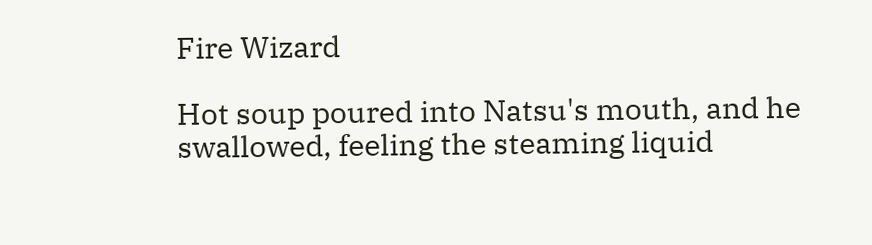Fire Wizard

Hot soup poured into Natsu's mouth, and he swallowed, feeling the steaming liquid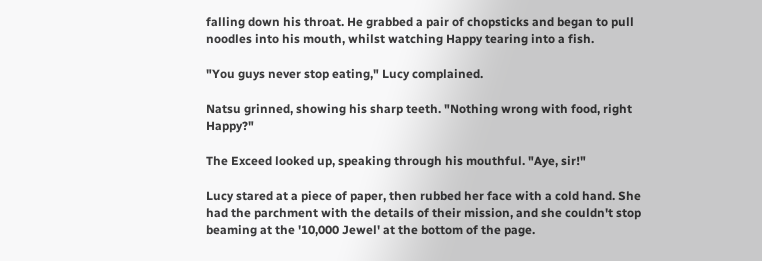falling down his throat. He grabbed a pair of chopsticks and began to pull noodles into his mouth, whilst watching Happy tearing into a fish.

"You guys never stop eating," Lucy complained.

Natsu grinned, showing his sharp teeth. "Nothing wrong with food, right Happy?"

The Exceed looked up, speaking through his mouthful. "Aye, sir!"

Lucy stared at a piece of paper, then rubbed her face with a cold hand. She had the parchment with the details of their mission, and she couldn't stop beaming at the '10,000 Jewel' at the bottom of the page.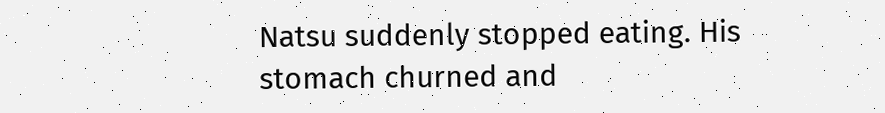Natsu suddenly stopped eating. His stomach churned and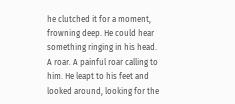he clutched it for a moment, frowning deep. He could hear something ringing in his head. A roar. A painful roar calling to him. He leapt to his feet and looked around, looking for the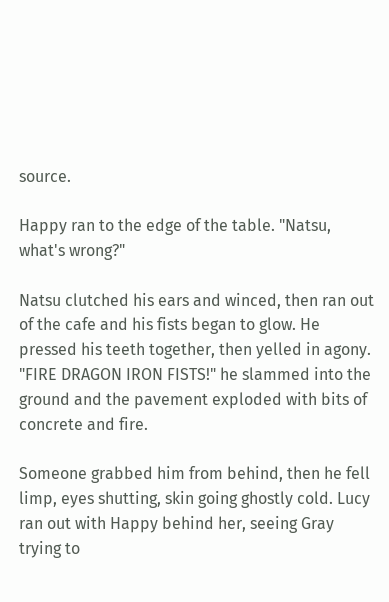source.

Happy ran to the edge of the table. "Natsu, what's wrong?"

Natsu clutched his ears and winced, then ran out of the cafe and his fists began to glow. He pressed his teeth together, then yelled in agony. "FIRE DRAGON IRON FISTS!" he slammed into the ground and the pavement exploded with bits of concrete and fire.

Someone grabbed him from behind, then he fell limp, eyes shutting, skin going ghostly cold. Lucy ran out with Happy behind her, seeing Gray trying to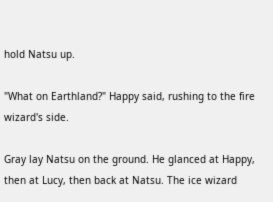hold Natsu up.

"What on Earthland?" Happy said, rushing to the fire wizard's side.

Gray lay Natsu on the ground. He glanced at Happy, then at Lucy, then back at Natsu. The ice wizard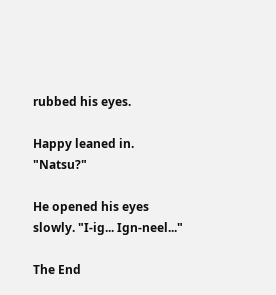rubbed his eyes.

Happy leaned in. "Natsu?"

He opened his eyes slowly. "I-ig... Ign-neel..."

The End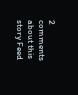2 comments about this story Feed